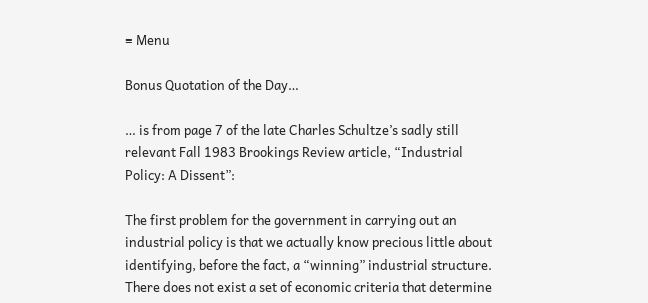≡ Menu

Bonus Quotation of the Day…

… is from page 7 of the late Charles Schultze’s sadly still relevant Fall 1983 Brookings Review article, “Industrial Policy: A Dissent”:

The first problem for the government in carrying out an industrial policy is that we actually know precious little about identifying, before the fact, a “winning” industrial structure. There does not exist a set of economic criteria that determine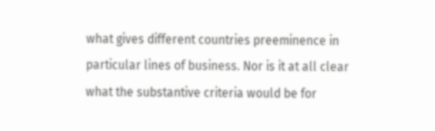what gives different countries preeminence in particular lines of business. Nor is it at all clear what the substantive criteria would be for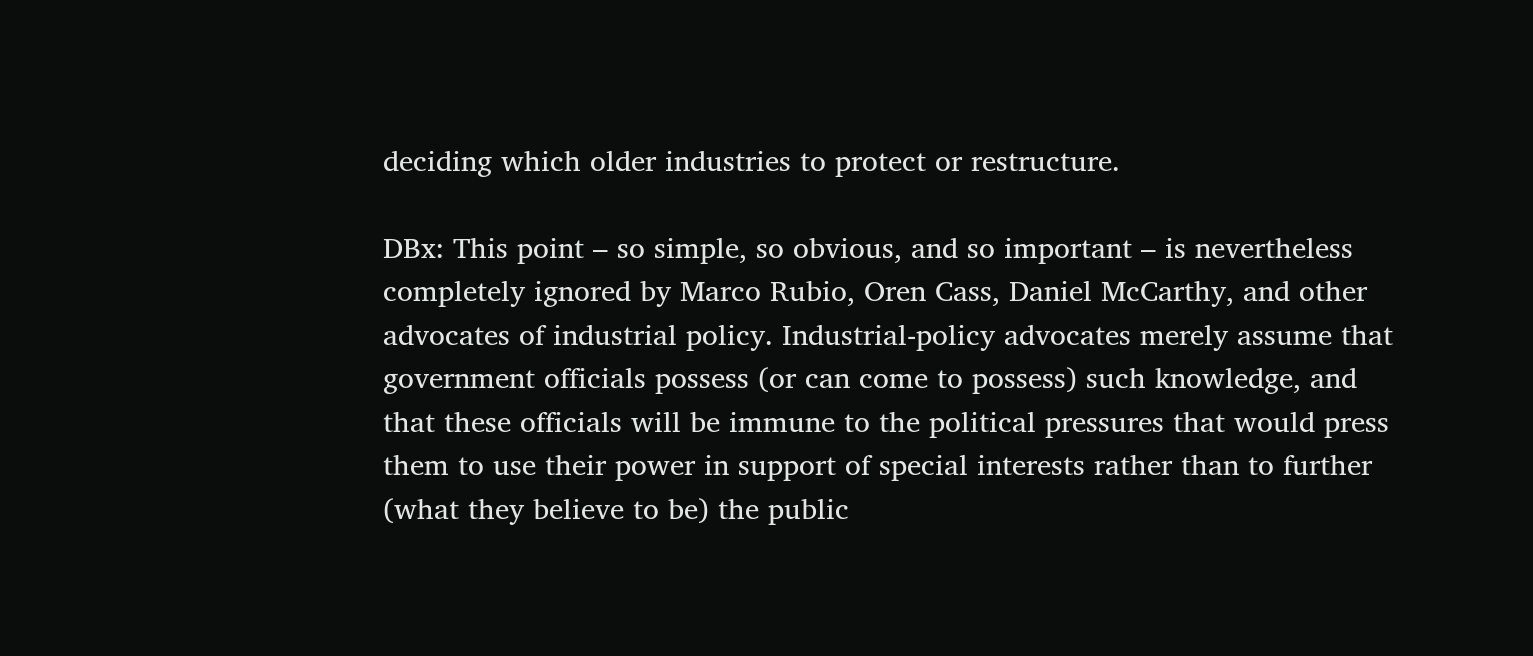deciding which older industries to protect or restructure.

DBx: This point – so simple, so obvious, and so important – is nevertheless completely ignored by Marco Rubio, Oren Cass, Daniel McCarthy, and other advocates of industrial policy. Industrial-policy advocates merely assume that government officials possess (or can come to possess) such knowledge, and that these officials will be immune to the political pressures that would press them to use their power in support of special interests rather than to further (what they believe to be) the public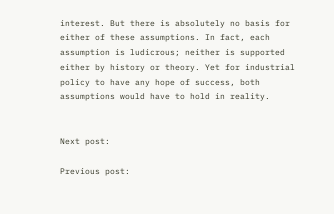interest. But there is absolutely no basis for either of these assumptions. In fact, each assumption is ludicrous; neither is supported either by history or theory. Yet for industrial policy to have any hope of success, both assumptions would have to hold in reality.


Next post:

Previous post: